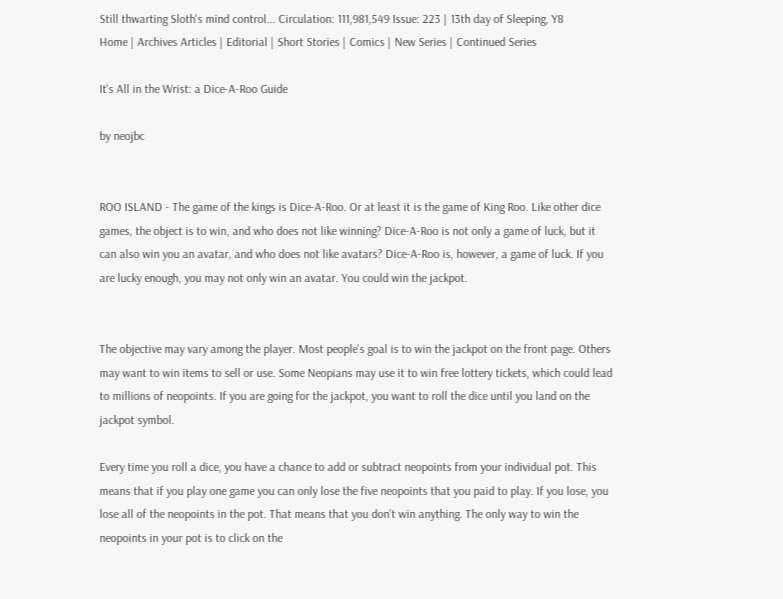Still thwarting Sloth's mind control... Circulation: 111,981,549 Issue: 223 | 13th day of Sleeping, Y8
Home | Archives Articles | Editorial | Short Stories | Comics | New Series | Continued Series

It's All in the Wrist: a Dice-A-Roo Guide

by neojbc


ROO ISLAND - The game of the kings is Dice-A-Roo. Or at least it is the game of King Roo. Like other dice games, the object is to win, and who does not like winning? Dice-A-Roo is not only a game of luck, but it can also win you an avatar, and who does not like avatars? Dice-A-Roo is, however, a game of luck. If you are lucky enough, you may not only win an avatar. You could win the jackpot.


The objective may vary among the player. Most people's goal is to win the jackpot on the front page. Others may want to win items to sell or use. Some Neopians may use it to win free lottery tickets, which could lead to millions of neopoints. If you are going for the jackpot, you want to roll the dice until you land on the jackpot symbol.

Every time you roll a dice, you have a chance to add or subtract neopoints from your individual pot. This means that if you play one game you can only lose the five neopoints that you paid to play. If you lose, you lose all of the neopoints in the pot. That means that you don’t win anything. The only way to win the neopoints in your pot is to click on the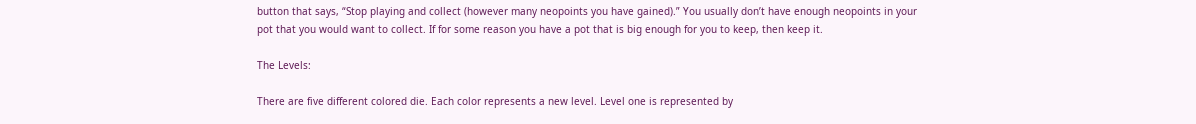button that says, “Stop playing and collect (however many neopoints you have gained).” You usually don’t have enough neopoints in your pot that you would want to collect. If for some reason you have a pot that is big enough for you to keep, then keep it.

The Levels:

There are five different colored die. Each color represents a new level. Level one is represented by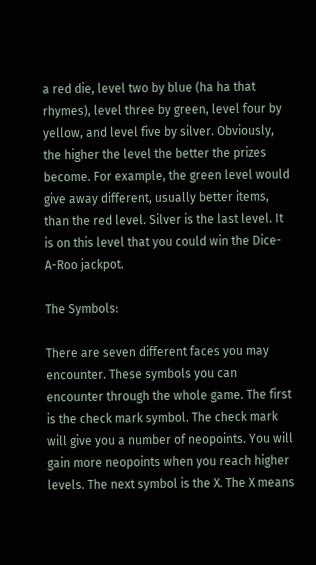a red die, level two by blue (ha ha that rhymes), level three by green, level four by yellow, and level five by silver. Obviously, the higher the level the better the prizes become. For example, the green level would give away different, usually better items, than the red level. Silver is the last level. It is on this level that you could win the Dice-A-Roo jackpot.

The Symbols:

There are seven different faces you may encounter. These symbols you can encounter through the whole game. The first is the check mark symbol. The check mark will give you a number of neopoints. You will gain more neopoints when you reach higher levels. The next symbol is the X. The X means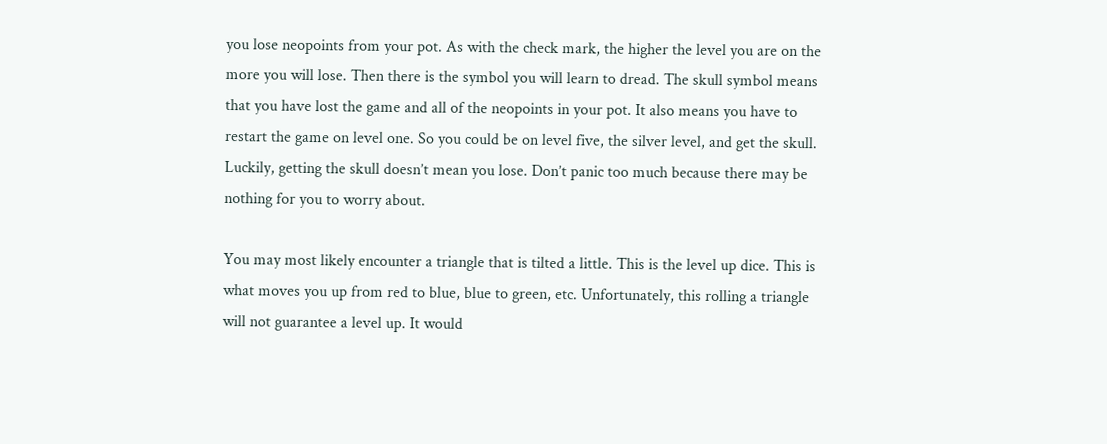you lose neopoints from your pot. As with the check mark, the higher the level you are on the more you will lose. Then there is the symbol you will learn to dread. The skull symbol means that you have lost the game and all of the neopoints in your pot. It also means you have to restart the game on level one. So you could be on level five, the silver level, and get the skull. Luckily, getting the skull doesn’t mean you lose. Don’t panic too much because there may be nothing for you to worry about.

You may most likely encounter a triangle that is tilted a little. This is the level up dice. This is what moves you up from red to blue, blue to green, etc. Unfortunately, this rolling a triangle will not guarantee a level up. It would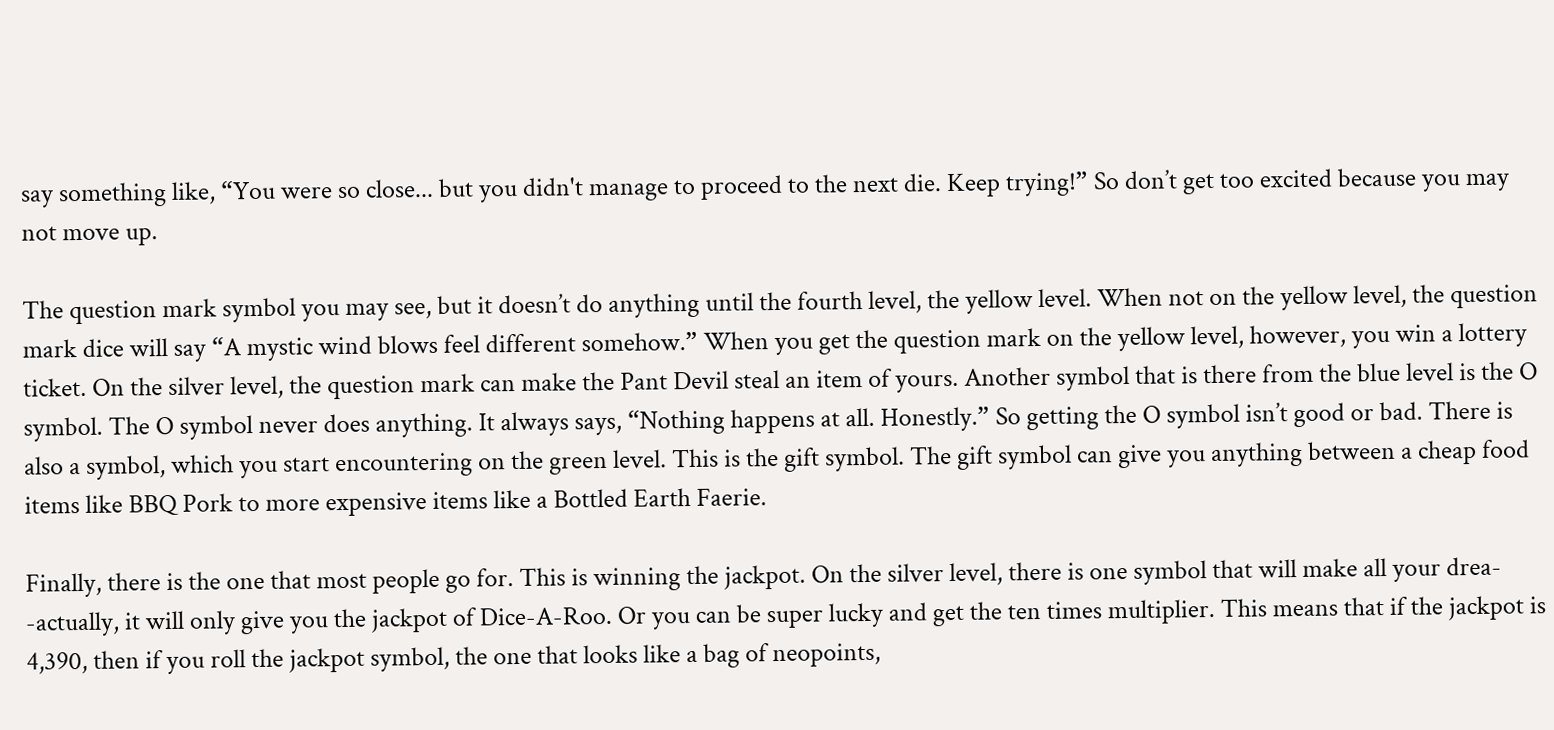say something like, “You were so close... but you didn't manage to proceed to the next die. Keep trying!” So don’t get too excited because you may not move up.

The question mark symbol you may see, but it doesn’t do anything until the fourth level, the yellow level. When not on the yellow level, the question mark dice will say “A mystic wind blows feel different somehow.” When you get the question mark on the yellow level, however, you win a lottery ticket. On the silver level, the question mark can make the Pant Devil steal an item of yours. Another symbol that is there from the blue level is the O symbol. The O symbol never does anything. It always says, “Nothing happens at all. Honestly.” So getting the O symbol isn’t good or bad. There is also a symbol, which you start encountering on the green level. This is the gift symbol. The gift symbol can give you anything between a cheap food items like BBQ Pork to more expensive items like a Bottled Earth Faerie.

Finally, there is the one that most people go for. This is winning the jackpot. On the silver level, there is one symbol that will make all your drea- -actually, it will only give you the jackpot of Dice-A-Roo. Or you can be super lucky and get the ten times multiplier. This means that if the jackpot is 4,390, then if you roll the jackpot symbol, the one that looks like a bag of neopoints,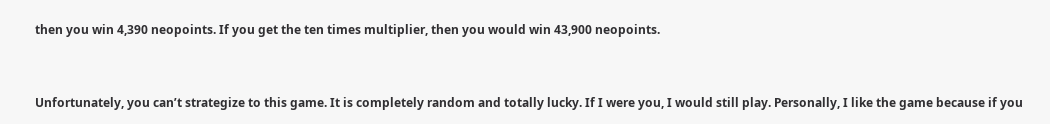then you win 4,390 neopoints. If you get the ten times multiplier, then you would win 43,900 neopoints.


Unfortunately, you can’t strategize to this game. It is completely random and totally lucky. If I were you, I would still play. Personally, I like the game because if you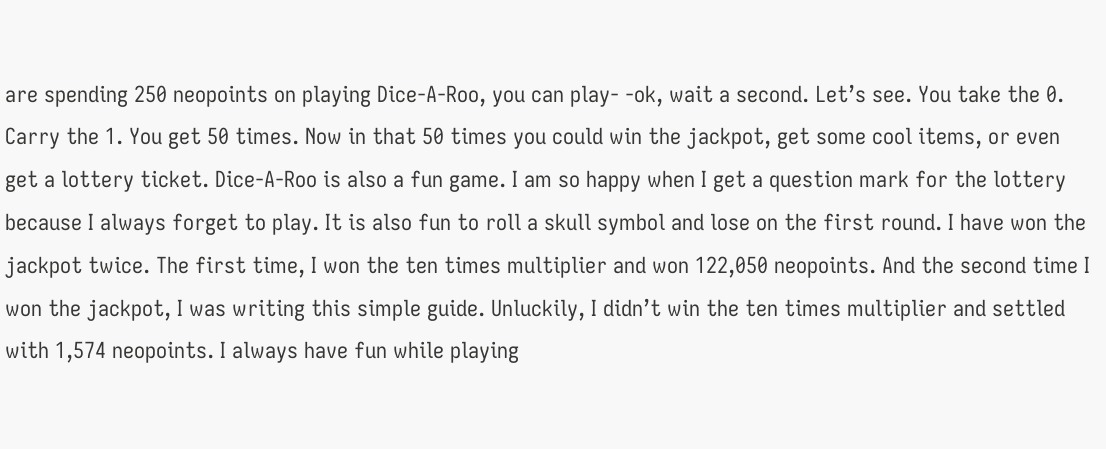are spending 250 neopoints on playing Dice-A-Roo, you can play- -ok, wait a second. Let’s see. You take the 0. Carry the 1. You get 50 times. Now in that 50 times you could win the jackpot, get some cool items, or even get a lottery ticket. Dice-A-Roo is also a fun game. I am so happy when I get a question mark for the lottery because I always forget to play. It is also fun to roll a skull symbol and lose on the first round. I have won the jackpot twice. The first time, I won the ten times multiplier and won 122,050 neopoints. And the second time I won the jackpot, I was writing this simple guide. Unluckily, I didn’t win the ten times multiplier and settled with 1,574 neopoints. I always have fun while playing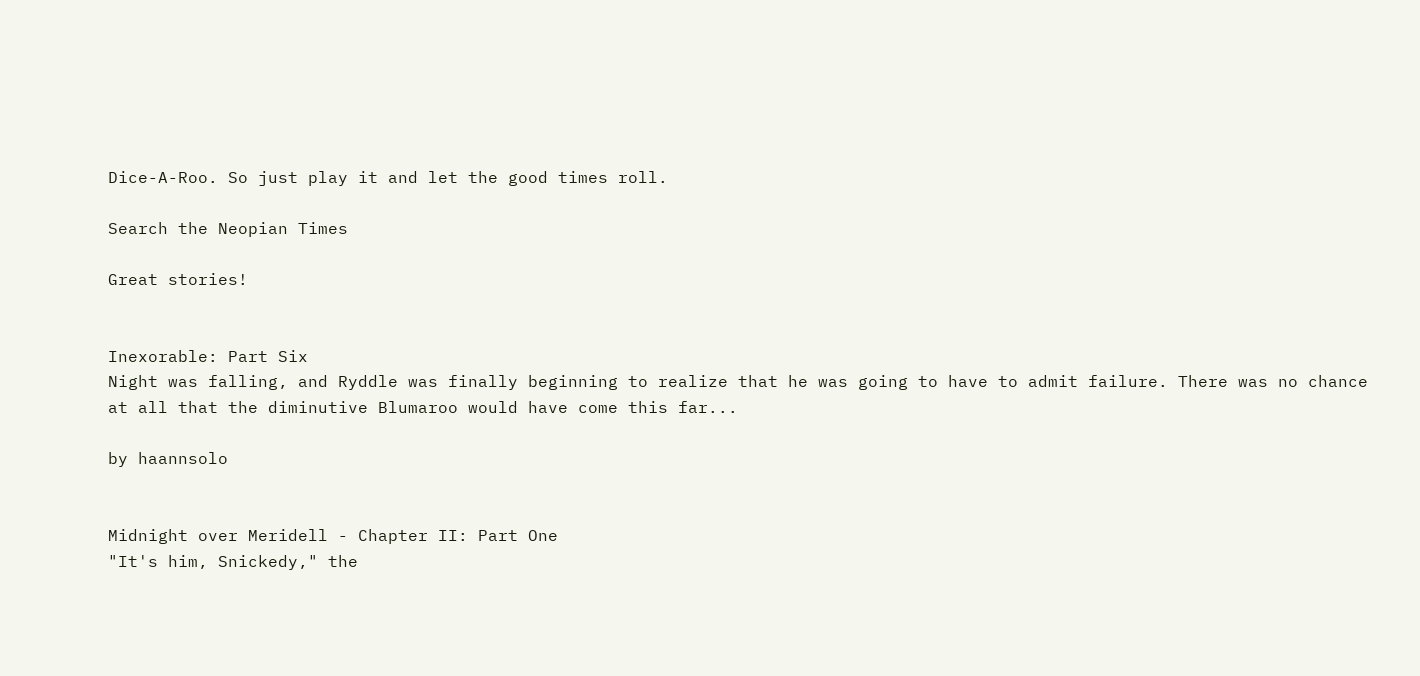Dice-A-Roo. So just play it and let the good times roll.

Search the Neopian Times

Great stories!


Inexorable: Part Six
Night was falling, and Ryddle was finally beginning to realize that he was going to have to admit failure. There was no chance at all that the diminutive Blumaroo would have come this far...

by haannsolo


Midnight over Meridell - Chapter II: Part One
"It's him, Snickedy," the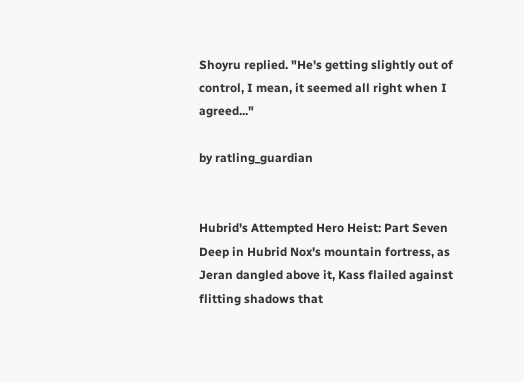Shoyru replied. "He's getting slightly out of control, I mean, it seemed all right when I agreed..."

by ratling_guardian


Hubrid's Attempted Hero Heist: Part Seven
Deep in Hubrid Nox's mountain fortress, as Jeran dangled above it, Kass flailed against flitting shadows that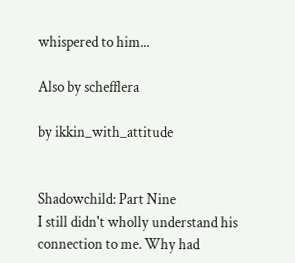whispered to him...

Also by schefflera

by ikkin_with_attitude


Shadowchild: Part Nine
I still didn't wholly understand his connection to me. Why had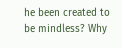he been created to be mindless? Why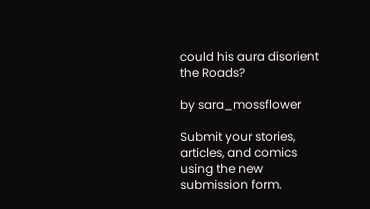could his aura disorient the Roads?

by sara_mossflower

Submit your stories, articles, and comics using the new submission form.